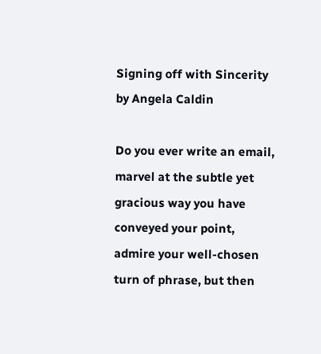Signing off with Sincerity by Angela Caldin

Do you ever write an email, marvel at the subtle yet gracious way you have conveyed your point, admire your well-chosen turn of phrase, but then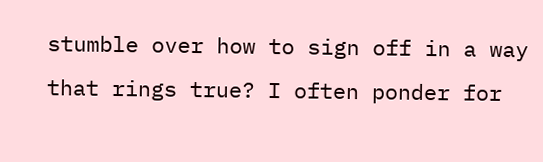stumble over how to sign off in a way that rings true? I often ponder for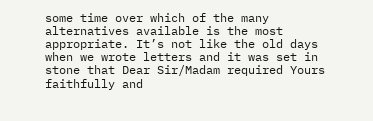some time over which of the many alternatives available is the most appropriate. It’s not like the old days when we wrote letters and it was set in stone that Dear Sir/Madam required Yours faithfully and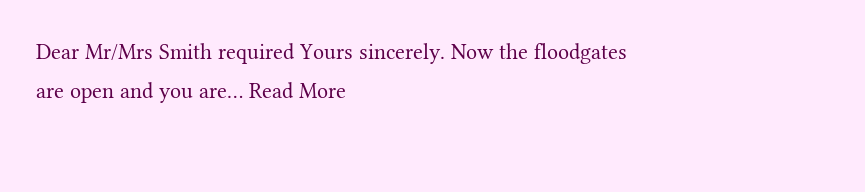Dear Mr/Mrs Smith required Yours sincerely. Now the floodgates are open and you are… Read More